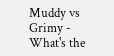Muddy vs Grimy - What's the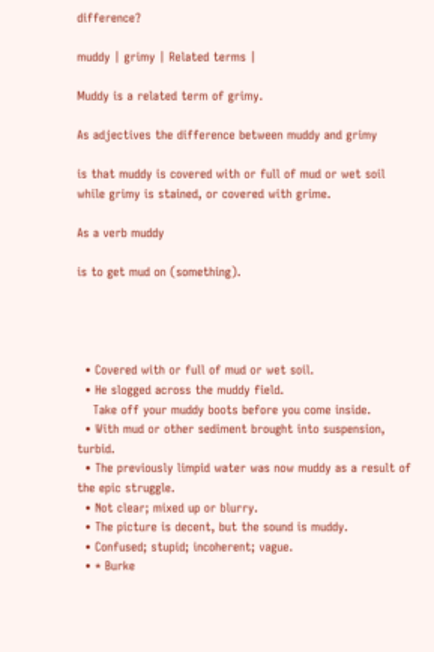difference?

muddy | grimy | Related terms |

Muddy is a related term of grimy.

As adjectives the difference between muddy and grimy

is that muddy is covered with or full of mud or wet soil while grimy is stained, or covered with grime.

As a verb muddy

is to get mud on (something).




  • Covered with or full of mud or wet soil.
  • He slogged across the muddy field.
    Take off your muddy boots before you come inside.
  • With mud or other sediment brought into suspension, turbid.
  • The previously limpid water was now muddy as a result of the epic struggle.
  • Not clear; mixed up or blurry.
  • The picture is decent, but the sound is muddy.
  • Confused; stupid; incoherent; vague.
  • * Burke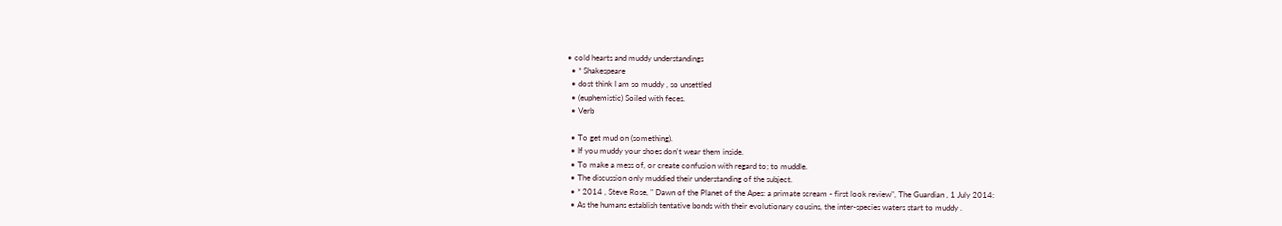• cold hearts and muddy understandings
  • * Shakespeare
  • dost think I am so muddy , so unsettled
  • (euphemistic) Soiled with feces.
  • Verb

  • To get mud on (something).
  • If you muddy your shoes don't wear them inside.
  • To make a mess of, or create confusion with regard to; to muddle.
  • The discussion only muddied their understanding of the subject.
  • * 2014 , Steve Rose, " Dawn of the Planet of the Apes: a primate scream - first look review", The Guardian , 1 July 2014:
  • As the humans establish tentative bonds with their evolutionary cousins, the inter-species waters start to muddy .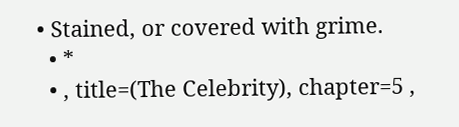• Stained, or covered with grime.
  • *
  • , title=(The Celebrity), chapter=5 ,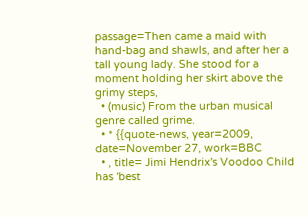passage=Then came a maid with hand-bag and shawls, and after her a tall young lady. She stood for a moment holding her skirt above the grimy steps,
  • (music) From the urban musical genre called grime.
  • * {{quote-news, year=2009, date=November 27, work=BBC
  • , title= Jimi Hendrix's Voodoo Child has 'best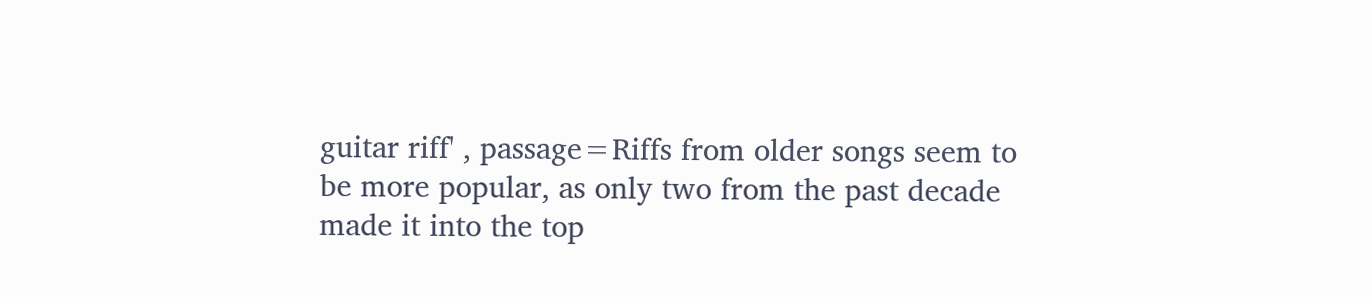guitar riff' , passage=Riffs from older songs seem to be more popular, as only two from the past decade made it into the top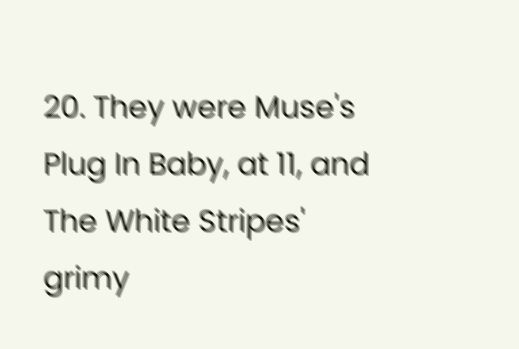20. They were Muse's Plug In Baby, at 11, and The White Stripes' grimy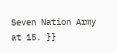Seven Nation Army at 15. }}